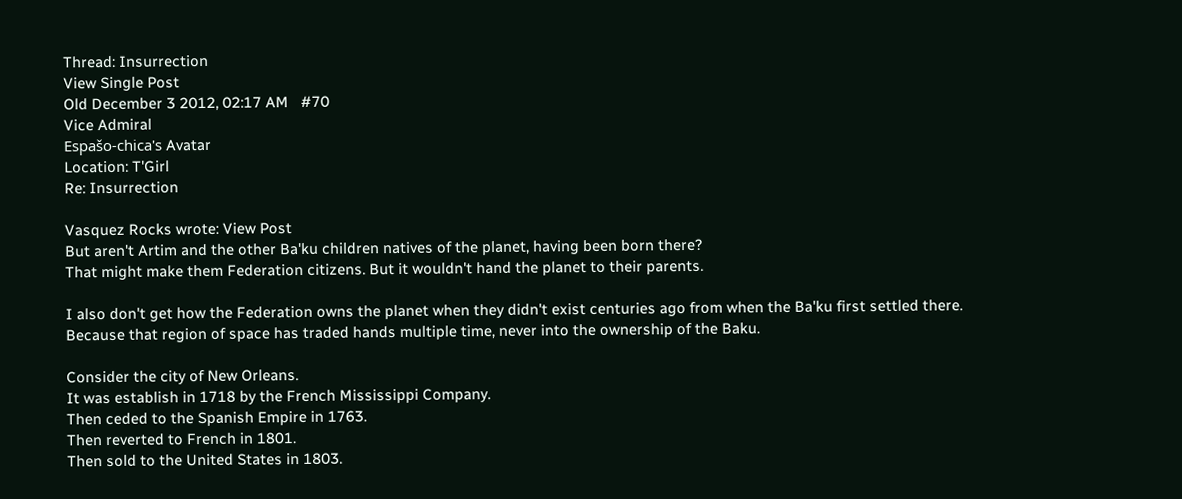Thread: Insurrection
View Single Post
Old December 3 2012, 02:17 AM   #70
Vice Admiral
Espašo-chica's Avatar
Location: T'Girl
Re: Insurrection

Vasquez Rocks wrote: View Post
But aren't Artim and the other Ba'ku children natives of the planet, having been born there?
That might make them Federation citizens. But it wouldn't hand the planet to their parents.

I also don't get how the Federation owns the planet when they didn't exist centuries ago from when the Ba'ku first settled there.
Because that region of space has traded hands multiple time, never into the ownership of the Baku.

Consider the city of New Orleans.
It was establish in 1718 by the French Mississippi Company.
Then ceded to the Spanish Empire in 1763.
Then reverted to French in 1801.
Then sold to the United States in 1803.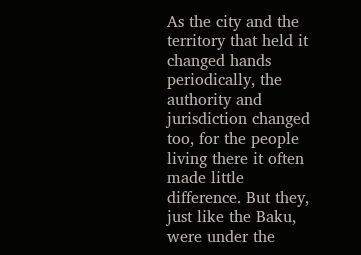As the city and the territory that held it changed hands periodically, the authority and jurisdiction changed too, for the people living there it often made little difference. But they, just like the Baku, were under the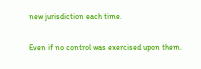new jurisdiction each time.

Even if no control was exercised upon them.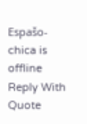Espašo-chica is offline   Reply With Quote